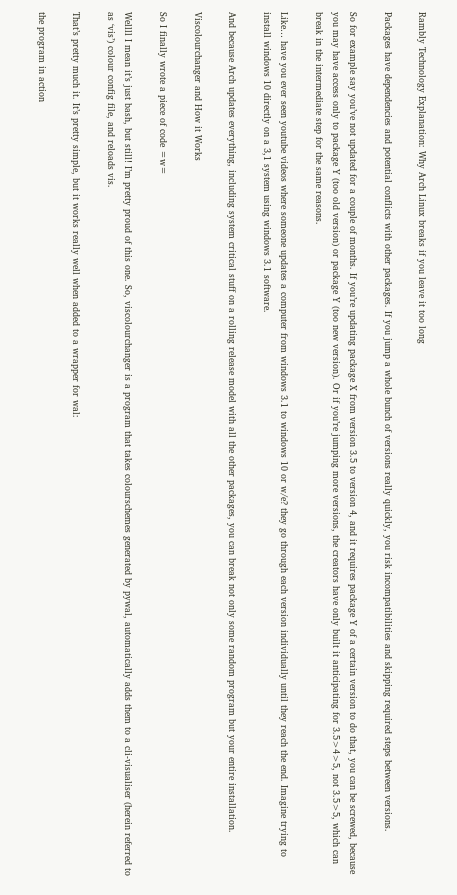Rambly Technology Explanation: Why Arch Linux breaks if you leave it too long

Packages have dependencies and potential conflicts with other packages. If you jump a whole bunch of versions really quickly, you risk incompatibilities and skipping required steps between versions.

So for example say you’ve not updated for a couple of months. If you’re updating package X from version 3.5 to version 4, and it requires package Y of a certain version to do that, you can be screwed, because you may have access only to package Y (too old version) or package Y (too new version). Or if you’re jumping more versions, the creators have only built it anticipating for 3.5>4>5, not 3.5>5, which can break in the intermediate step for the same reasons.

Like… have you ever seen youtube videos where someone updates a computer from windows 3.1 to windows 10 or w/e? they go through each version individually until they reach the end. Imagine trying to install windows 10 directly on a 3,1 system using windows 3.1 software.

And because Arch updates everything, including system critical stuff on a rolling release model with all the other packages, you can break not only some random program but your entire installation.

Viscolourchanger and How it Works

So I finally wrote a piece of code =w=

Wellll I mean it’s just bash, but still! I’m pretty proud of this one. So, viscolourchanger is a program that takes colourschemes generated by pywal, automatically adds them to a cli-visualiser (herein referred to as ‘vis’) colour config file, and reloads vis.

That’s pretty much it. It’s pretty simple, but it works really well when added to a wrapper for wal:

the program in action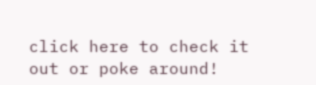click here to check it out or poke around!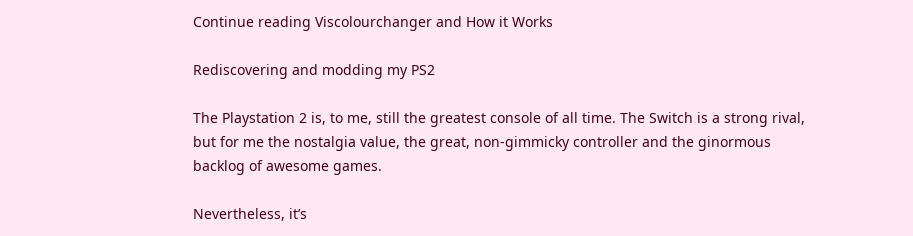Continue reading Viscolourchanger and How it Works

Rediscovering and modding my PS2

The Playstation 2 is, to me, still the greatest console of all time. The Switch is a strong rival, but for me the nostalgia value, the great, non-gimmicky controller and the ginormous backlog of awesome games.

Nevertheless, it’s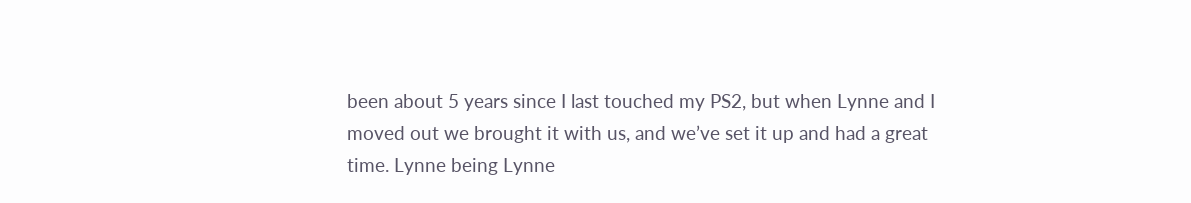been about 5 years since I last touched my PS2, but when Lynne and I moved out we brought it with us, and we’ve set it up and had a great time. Lynne being Lynne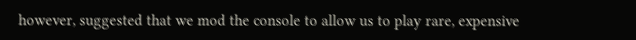however, suggested that we mod the console to allow us to play rare, expensive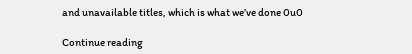and unavailable titles, which is what we’ve done 0u0

Continue reading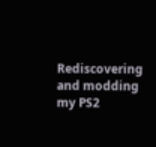Rediscovering and modding my PS2